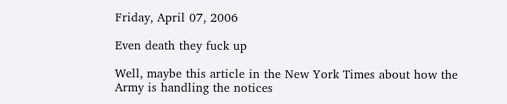Friday, April 07, 2006

Even death they fuck up

Well, maybe this article in the New York Times about how the Army is handling the notices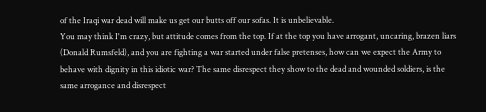of the Iraqi war dead will make us get our butts off our sofas. It is unbelievable.
You may think I'm crazy, but attitude comes from the top. If at the top you have arrogant, uncaring, brazen liars (Donald Rumsfeld), and you are fighting a war started under false pretenses, how can we expect the Army to behave with dignity in this idiotic war? The same disrespect they show to the dead and wounded soldiers, is the same arrogance and disrespect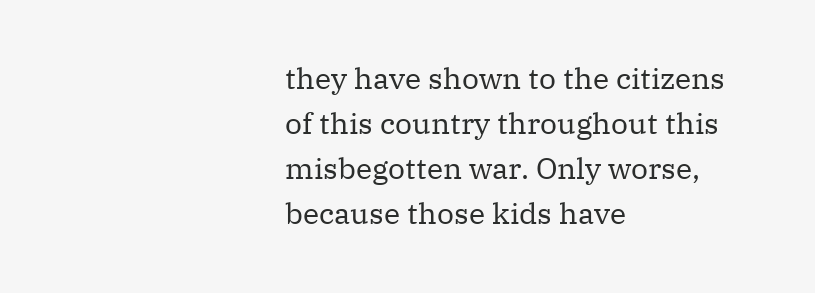they have shown to the citizens of this country throughout this misbegotten war. Only worse, because those kids have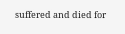suffered and died for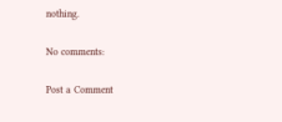nothing.

No comments:

Post a Comment